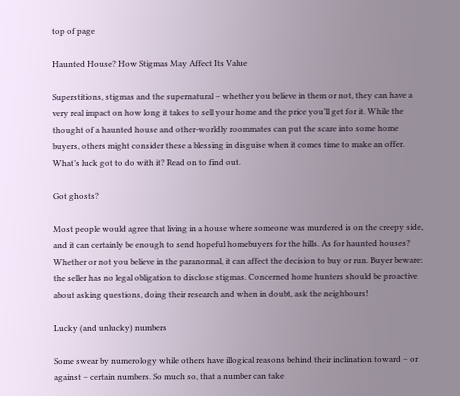top of page

Haunted House? How Stigmas May Affect Its Value

Superstitions, stigmas and the supernatural – whether you believe in them or not, they can have a very real impact on how long it takes to sell your home and the price you’ll get for it. While the thought of a haunted house and other-worldly roommates can put the scare into some home buyers, others might consider these a blessing in disguise when it comes time to make an offer. What’s luck got to do with it? Read on to find out.

Got ghosts?

Most people would agree that living in a house where someone was murdered is on the creepy side, and it can certainly be enough to send hopeful homebuyers for the hills. As for haunted houses? Whether or not you believe in the paranormal, it can affect the decision to buy or run. Buyer beware: the seller has no legal obligation to disclose stigmas. Concerned home hunters should be proactive about asking questions, doing their research and when in doubt, ask the neighbours!

Lucky (and unlucky) numbers

Some swear by numerology while others have illogical reasons behind their inclination toward – or against – certain numbers. So much so, that a number can take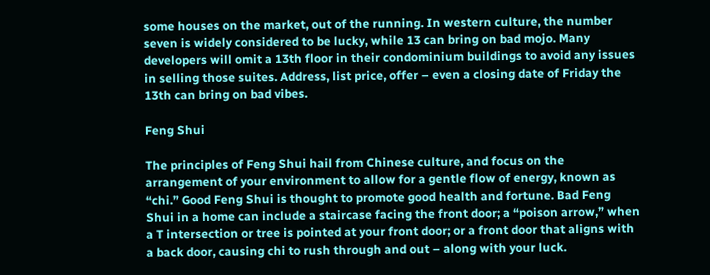some houses on the market, out of the running. In western culture, the number seven is widely considered to be lucky, while 13 can bring on bad mojo. Many developers will omit a 13th floor in their condominium buildings to avoid any issues in selling those suites. Address, list price, offer – even a closing date of Friday the 13th can bring on bad vibes.

Feng Shui

The principles of Feng Shui hail from Chinese culture, and focus on the arrangement of your environment to allow for a gentle flow of energy, known as “chi.” Good Feng Shui is thought to promote good health and fortune. Bad Feng Shui in a home can include a staircase facing the front door; a “poison arrow,” when a T intersection or tree is pointed at your front door; or a front door that aligns with a back door, causing chi to rush through and out – along with your luck.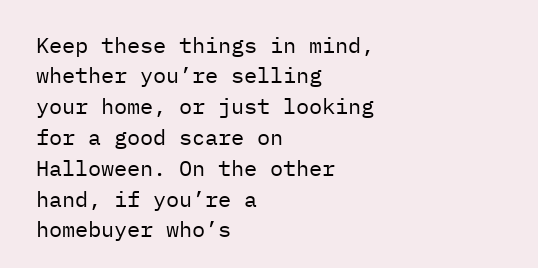Keep these things in mind, whether you’re selling your home, or just looking for a good scare on Halloween. On the other hand, if you’re a homebuyer who’s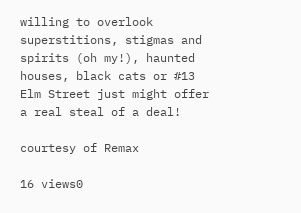willing to overlook superstitions, stigmas and spirits (oh my!), haunted houses, black cats or #13 Elm Street just might offer a real steal of a deal!

courtesy of Remax

16 views0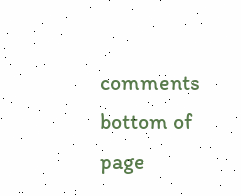comments
bottom of page